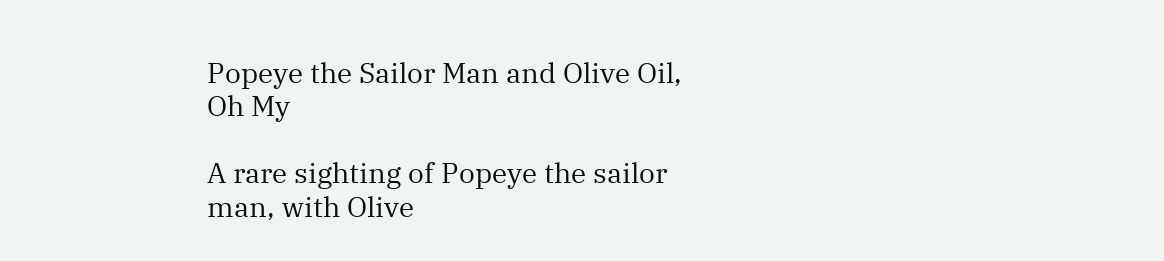Popeye the Sailor Man and Olive Oil, Oh My

A rare sighting of Popeye the sailor man, with Olive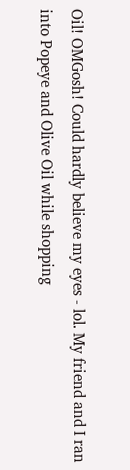Oil! OMGosh! Could hardly believe my eyes - lol. My friend and I ran into Popeye and Olive Oil while shopping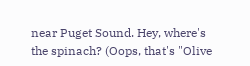near Puget Sound. Hey, where's the spinach? (Oops, that's "Olive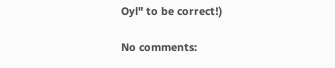Oyl" to be correct!)

No comments: